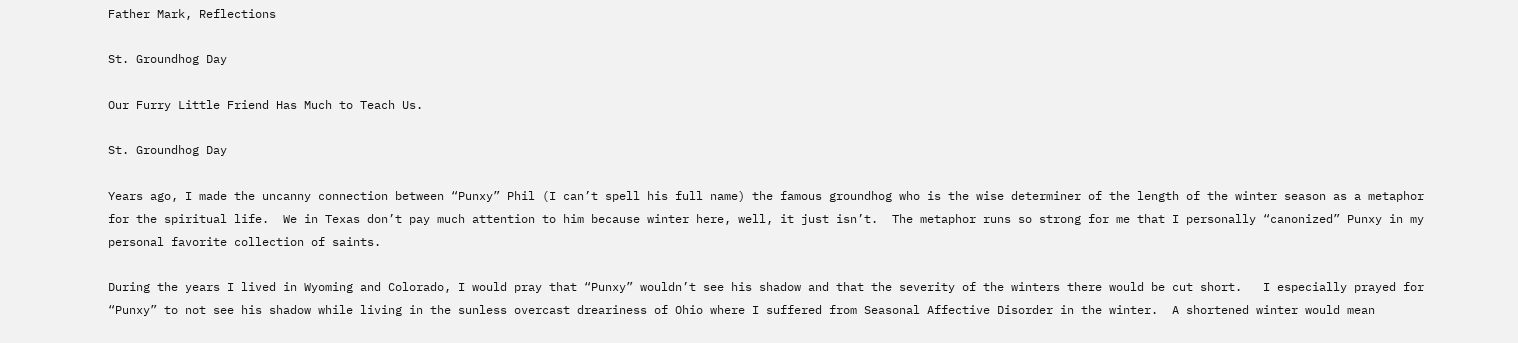Father Mark, Reflections

St. Groundhog Day

Our Furry Little Friend Has Much to Teach Us.

St. Groundhog Day

Years ago, I made the uncanny connection between “Punxy” Phil (I can’t spell his full name) the famous groundhog who is the wise determiner of the length of the winter season as a metaphor for the spiritual life.  We in Texas don’t pay much attention to him because winter here, well, it just isn’t.  The metaphor runs so strong for me that I personally “canonized” Punxy in my personal favorite collection of saints.

During the years I lived in Wyoming and Colorado, I would pray that “Punxy” wouldn’t see his shadow and that the severity of the winters there would be cut short.   I especially prayed for “Punxy” to not see his shadow while living in the sunless overcast dreariness of Ohio where I suffered from Seasonal Affective Disorder in the winter.  A shortened winter would mean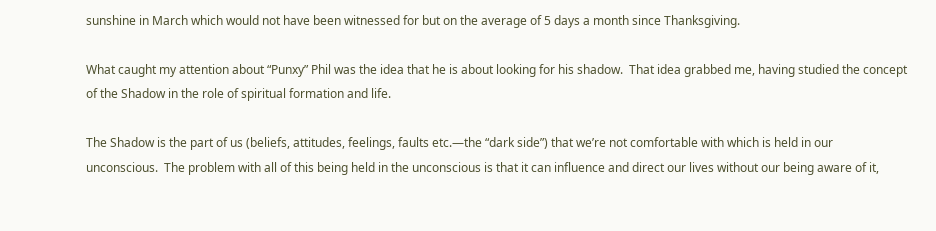sunshine in March which would not have been witnessed for but on the average of 5 days a month since Thanksgiving.

What caught my attention about “Punxy” Phil was the idea that he is about looking for his shadow.  That idea grabbed me, having studied the concept of the Shadow in the role of spiritual formation and life.

The Shadow is the part of us (beliefs, attitudes, feelings, faults etc.—the “dark side”) that we’re not comfortable with which is held in our unconscious.  The problem with all of this being held in the unconscious is that it can influence and direct our lives without our being aware of it,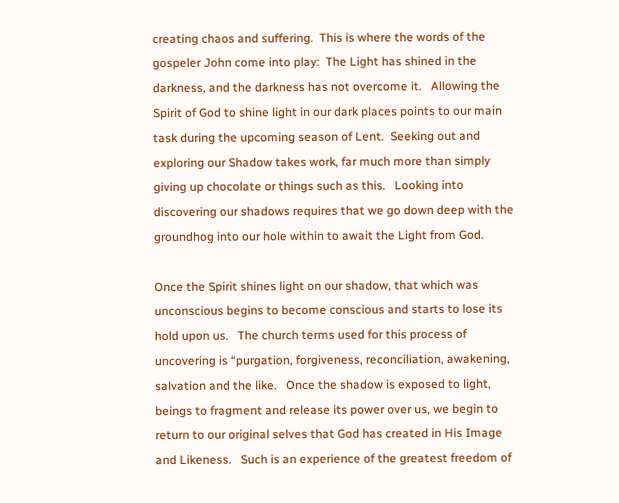creating chaos and suffering.  This is where the words of the gospeler John come into play:  The Light has shined in the darkness, and the darkness has not overcome it.   Allowing the Spirit of God to shine light in our dark places points to our main task during the upcoming season of Lent.  Seeking out and exploring our Shadow takes work, far much more than simply giving up chocolate or things such as this.   Looking into discovering our shadows requires that we go down deep with the groundhog into our hole within to await the Light from God.

Once the Spirit shines light on our shadow, that which was unconscious begins to become conscious and starts to lose its hold upon us.   The church terms used for this process of uncovering is “purgation, forgiveness, reconciliation, awakening, salvation and the like.   Once the shadow is exposed to light, beings to fragment and release its power over us, we begin to return to our original selves that God has created in His Image and Likeness.   Such is an experience of the greatest freedom of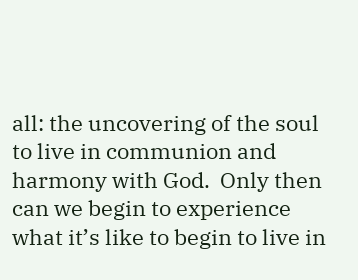all: the uncovering of the soul to live in communion and harmony with God.  Only then can we begin to experience what it’s like to begin to live in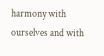harmony with ourselves and with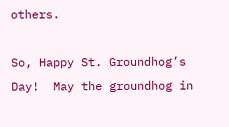others.

So, Happy St. Groundhog’s Day!  May the groundhog in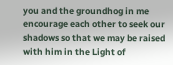you and the groundhog in me encourage each other to seek our shadows so that we may be raised with him in the Light of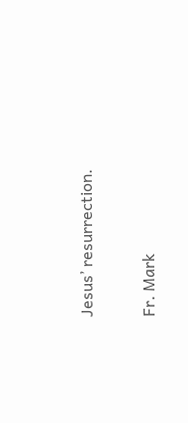Jesus’ resurrection.


Fr. Mark